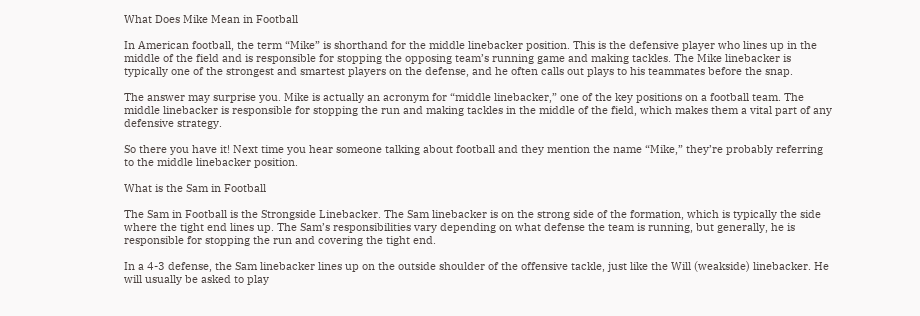What Does Mike Mean in Football

In American football, the term “Mike” is shorthand for the middle linebacker position. This is the defensive player who lines up in the middle of the field and is responsible for stopping the opposing team’s running game and making tackles. The Mike linebacker is typically one of the strongest and smartest players on the defense, and he often calls out plays to his teammates before the snap.

The answer may surprise you. Mike is actually an acronym for “middle linebacker,” one of the key positions on a football team. The middle linebacker is responsible for stopping the run and making tackles in the middle of the field, which makes them a vital part of any defensive strategy.

So there you have it! Next time you hear someone talking about football and they mention the name “Mike,” they’re probably referring to the middle linebacker position.

What is the Sam in Football

The Sam in Football is the Strongside Linebacker. The Sam linebacker is on the strong side of the formation, which is typically the side where the tight end lines up. The Sam’s responsibilities vary depending on what defense the team is running, but generally, he is responsible for stopping the run and covering the tight end.

In a 4-3 defense, the Sam linebacker lines up on the outside shoulder of the offensive tackle, just like the Will (weakside) linebacker. He will usually be asked to play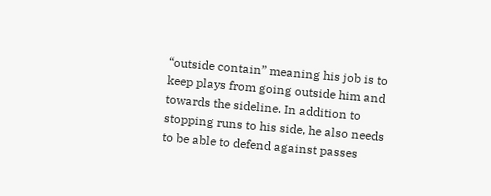“outside contain” meaning his job is to keep plays from going outside him and towards the sideline. In addition to stopping runs to his side, he also needs to be able to defend against passes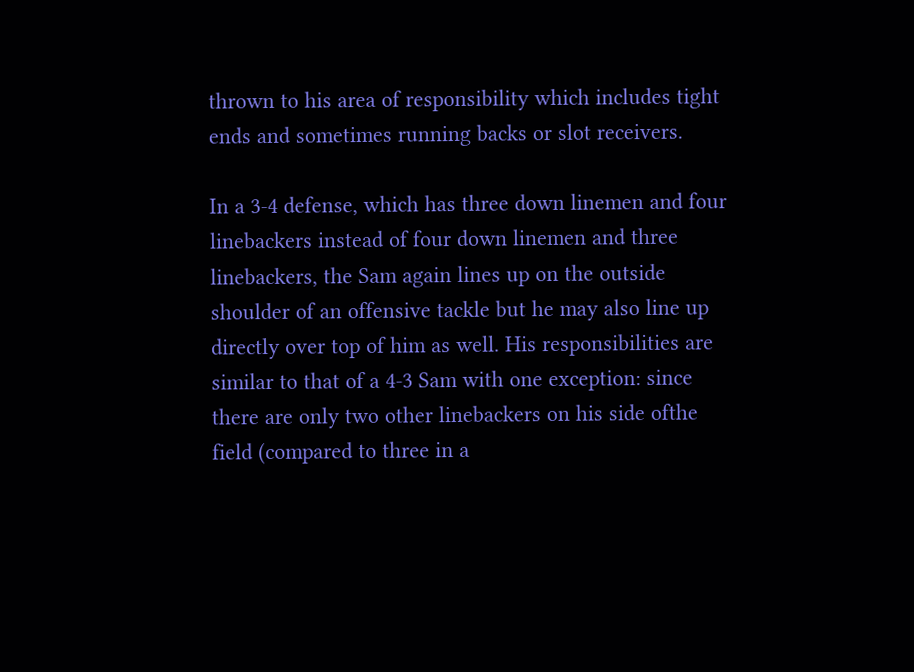thrown to his area of responsibility which includes tight ends and sometimes running backs or slot receivers.

In a 3-4 defense, which has three down linemen and four linebackers instead of four down linemen and three linebackers, the Sam again lines up on the outside shoulder of an offensive tackle but he may also line up directly over top of him as well. His responsibilities are similar to that of a 4-3 Sam with one exception: since there are only two other linebackers on his side ofthe field (compared to three in a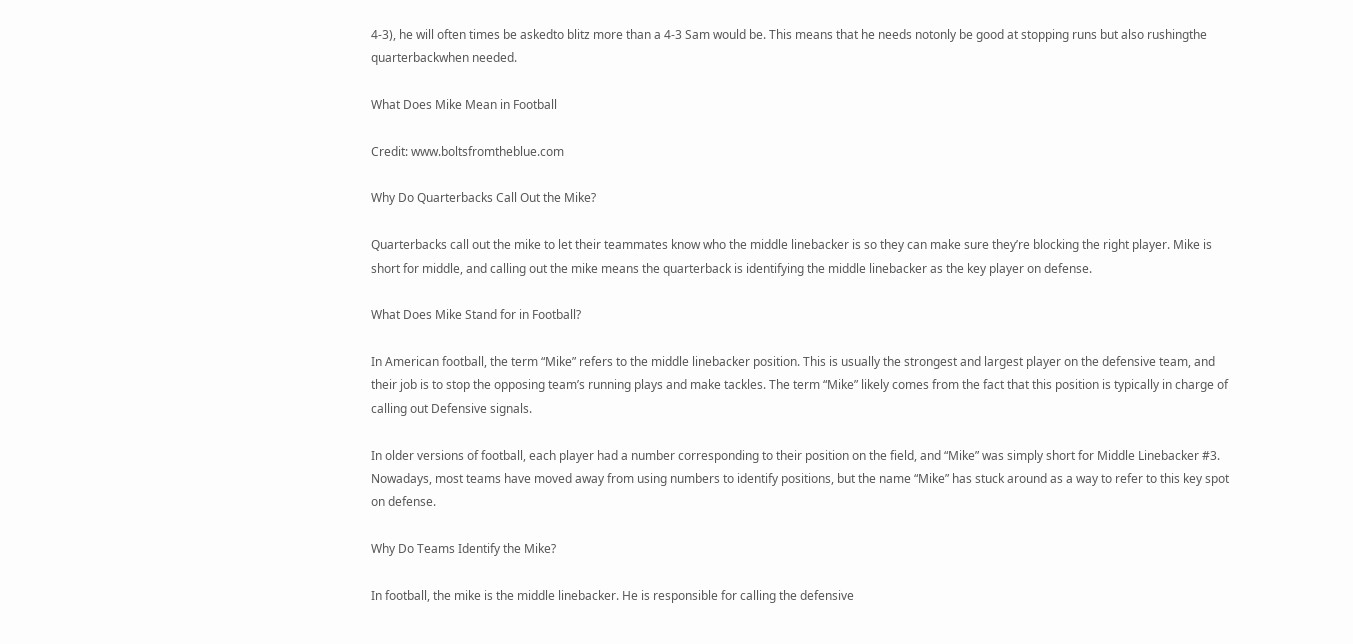4-3), he will often times be askedto blitz more than a 4-3 Sam would be. This means that he needs notonly be good at stopping runs but also rushingthe quarterbackwhen needed.

What Does Mike Mean in Football

Credit: www.boltsfromtheblue.com

Why Do Quarterbacks Call Out the Mike?

Quarterbacks call out the mike to let their teammates know who the middle linebacker is so they can make sure they’re blocking the right player. Mike is short for middle, and calling out the mike means the quarterback is identifying the middle linebacker as the key player on defense.

What Does Mike Stand for in Football?

In American football, the term “Mike” refers to the middle linebacker position. This is usually the strongest and largest player on the defensive team, and their job is to stop the opposing team’s running plays and make tackles. The term “Mike” likely comes from the fact that this position is typically in charge of calling out Defensive signals.

In older versions of football, each player had a number corresponding to their position on the field, and “Mike” was simply short for Middle Linebacker #3. Nowadays, most teams have moved away from using numbers to identify positions, but the name “Mike” has stuck around as a way to refer to this key spot on defense.

Why Do Teams Identify the Mike?

In football, the mike is the middle linebacker. He is responsible for calling the defensive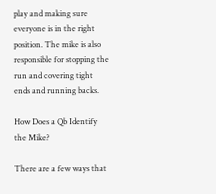play and making sure everyone is in the right position. The mike is also responsible for stopping the run and covering tight ends and running backs.

How Does a Qb Identify the Mike?

There are a few ways that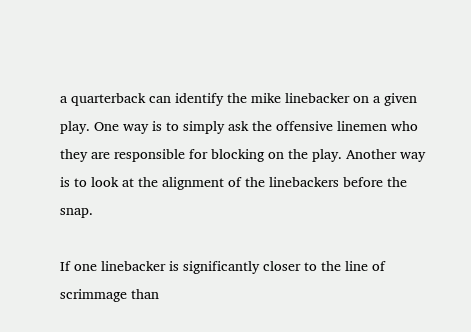a quarterback can identify the mike linebacker on a given play. One way is to simply ask the offensive linemen who they are responsible for blocking on the play. Another way is to look at the alignment of the linebackers before the snap.

If one linebacker is significantly closer to the line of scrimmage than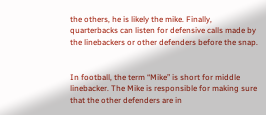the others, he is likely the mike. Finally, quarterbacks can listen for defensive calls made by the linebackers or other defenders before the snap.


In football, the term “Mike” is short for middle linebacker. The Mike is responsible for making sure that the other defenders are in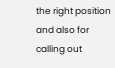the right position and also for calling out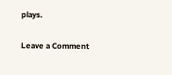plays.

Leave a Comment